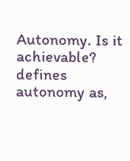Autonomy. Is it achievable? defines autonomy as,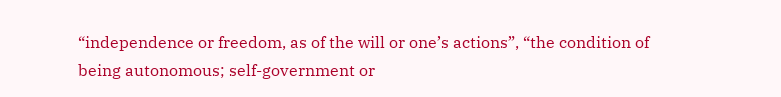“independence or freedom, as of the will or one’s actions”, “the condition of being autonomous; self-government or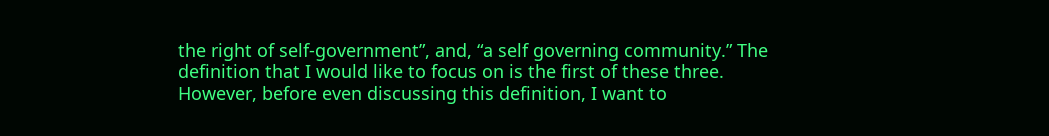the right of self-government”, and, “a self governing community.” The definition that I would like to focus on is the first of these three. However, before even discussing this definition, I want to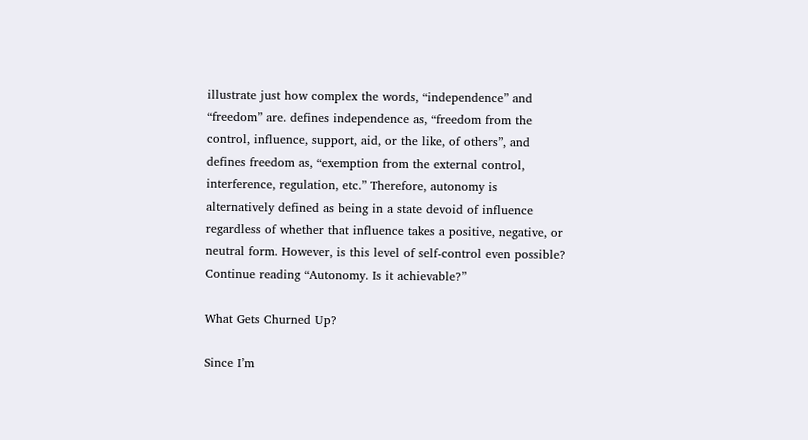illustrate just how complex the words, “independence” and “freedom” are. defines independence as, “freedom from the control, influence, support, aid, or the like, of others”, and defines freedom as, “exemption from the external control, interference, regulation, etc.” Therefore, autonomy is alternatively defined as being in a state devoid of influence regardless of whether that influence takes a positive, negative, or neutral form. However, is this level of self-control even possible? Continue reading “Autonomy. Is it achievable?”

What Gets Churned Up?

Since I’m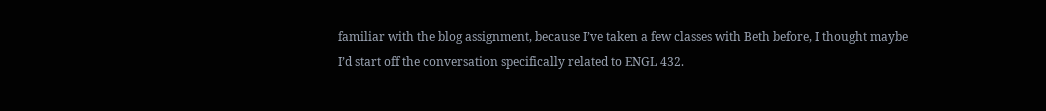familiar with the blog assignment, because I’ve taken a few classes with Beth before, I thought maybe I’d start off the conversation specifically related to ENGL 432.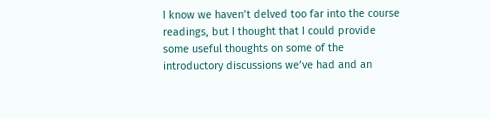I know we haven’t delved too far into the course readings, but I thought that I could provide some useful thoughts on some of the introductory discussions we’ve had and an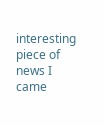interesting piece of news I came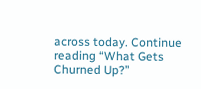across today. Continue reading “What Gets Churned Up?”